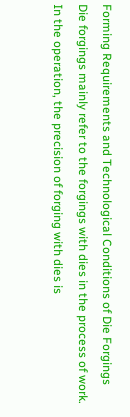Forming Requirements and Technological Conditions of Die Forgings
Die forgings mainly refer to the forgings with dies in the process of work. In the operation, the precision of forging with dies is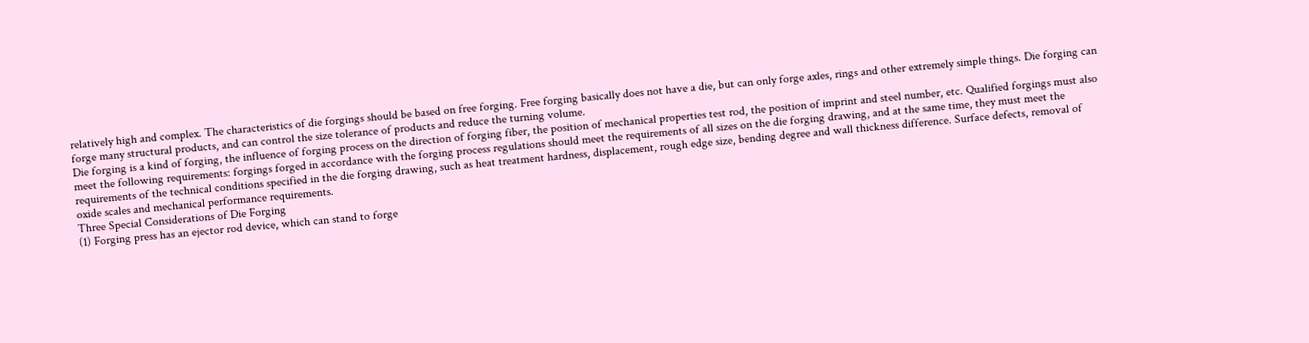relatively high and complex. The characteristics of die forgings should be based on free forging. Free forging basically does not have a die, but can only forge axles, rings and other extremely simple things. Die forging can forge many structural products, and can control the size tolerance of products and reduce the turning volume.
Die forging is a kind of forging, the influence of forging process on the direction of forging fiber, the position of mechanical properties test rod, the position of imprint and steel number, etc. Qualified forgings must also meet the following requirements: forgings forged in accordance with the forging process regulations should meet the requirements of all sizes on the die forging drawing, and at the same time, they must meet the requirements of the technical conditions specified in the die forging drawing, such as heat treatment hardness, displacement, rough edge size, bending degree and wall thickness difference. Surface defects, removal of oxide scales and mechanical performance requirements.
Three Special Considerations of Die Forging
(1) Forging press has an ejector rod device, which can stand to forge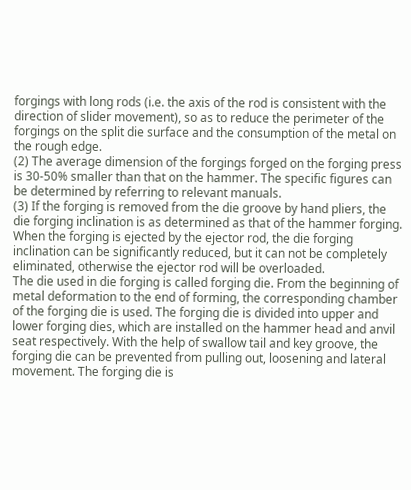forgings with long rods (i.e. the axis of the rod is consistent with the direction of slider movement), so as to reduce the perimeter of the forgings on the split die surface and the consumption of the metal on the rough edge.
(2) The average dimension of the forgings forged on the forging press is 30-50% smaller than that on the hammer. The specific figures can be determined by referring to relevant manuals.
(3) If the forging is removed from the die groove by hand pliers, the die forging inclination is as determined as that of the hammer forging. When the forging is ejected by the ejector rod, the die forging inclination can be significantly reduced, but it can not be completely eliminated, otherwise the ejector rod will be overloaded.
The die used in die forging is called forging die. From the beginning of metal deformation to the end of forming, the corresponding chamber of the forging die is used. The forging die is divided into upper and lower forging dies, which are installed on the hammer head and anvil seat respectively. With the help of swallow tail and key groove, the forging die can be prevented from pulling out, loosening and lateral movement. The forging die is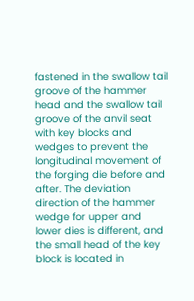fastened in the swallow tail groove of the hammer head and the swallow tail groove of the anvil seat with key blocks and wedges to prevent the longitudinal movement of the forging die before and after. The deviation direction of the hammer wedge for upper and lower dies is different, and the small head of the key block is located in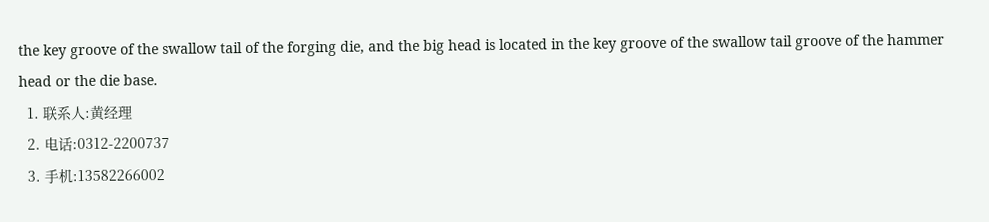the key groove of the swallow tail of the forging die, and the big head is located in the key groove of the swallow tail groove of the hammer head or the die base.
  1. 联系人:黄经理
  2. 电话:0312-2200737
  3. 手机:13582266002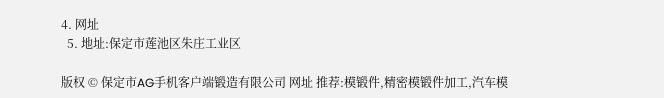4. 网址
  5. 地址:保定市莲池区朱庄工业区

版权 © 保定市AG手机客户端锻造有限公司 网址 推荐:模锻件,精密模锻件加工,汽车模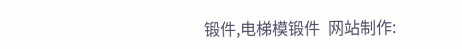锻件,电梯模锻件  网站制作: